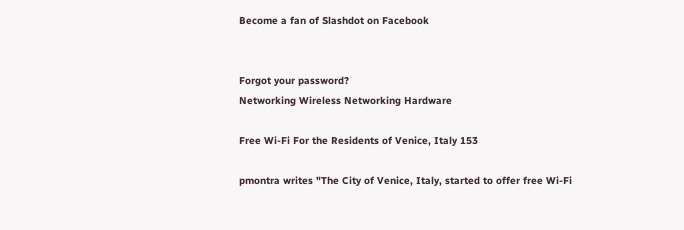Become a fan of Slashdot on Facebook


Forgot your password?
Networking Wireless Networking Hardware

Free Wi-Fi For the Residents of Venice, Italy 153

pmontra writes "The City of Venice, Italy, started to offer free Wi-Fi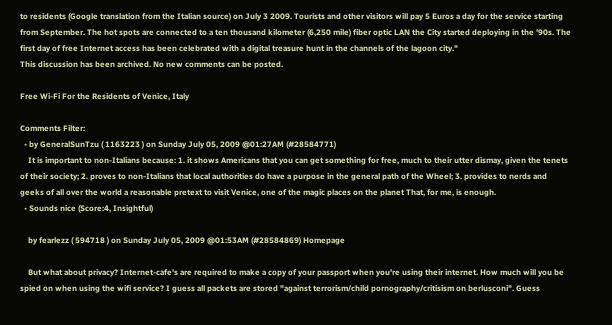to residents (Google translation from the Italian source) on July 3 2009. Tourists and other visitors will pay 5 Euros a day for the service starting from September. The hot spots are connected to a ten thousand kilometer (6,250 mile) fiber optic LAN the City started deploying in the '90s. The first day of free Internet access has been celebrated with a digital treasure hunt in the channels of the lagoon city."
This discussion has been archived. No new comments can be posted.

Free Wi-Fi For the Residents of Venice, Italy

Comments Filter:
  • by GeneralSunTzu ( 1163223 ) on Sunday July 05, 2009 @01:27AM (#28584771)
    It is important to non-Italians because: 1. it shows Americans that you can get something for free, much to their utter dismay, given the tenets of their society; 2. proves to non-Italians that local authorities do have a purpose in the general path of the Wheel; 3. provides to nerds and geeks of all over the world a reasonable pretext to visit Venice, one of the magic places on the planet That, for me, is enough.
  • Sounds nice (Score:4, Insightful)

    by fearlezz ( 594718 ) on Sunday July 05, 2009 @01:53AM (#28584869) Homepage

    But what about privacy? Internet-cafe's are required to make a copy of your passport when you're using their internet. How much will you be spied on when using the wifi service? I guess all packets are stored "against terrorism/child pornography/critisism on berlusconi". Guess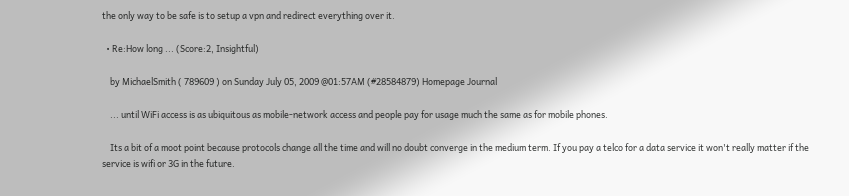the only way to be safe is to setup a vpn and redirect everything over it.

  • Re:How long ... (Score:2, Insightful)

    by MichaelSmith ( 789609 ) on Sunday July 05, 2009 @01:57AM (#28584879) Homepage Journal

    ... until WiFi access is as ubiquitous as mobile-network access and people pay for usage much the same as for mobile phones.

    Its a bit of a moot point because protocols change all the time and will no doubt converge in the medium term. If you pay a telco for a data service it won't really matter if the service is wifi or 3G in the future.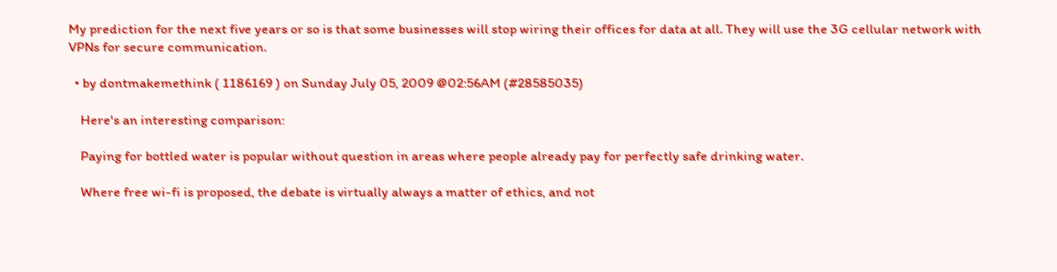My prediction for the next five years or so is that some businesses will stop wiring their offices for data at all. They will use the 3G cellular network with VPNs for secure communication.

  • by dontmakemethink ( 1186169 ) on Sunday July 05, 2009 @02:56AM (#28585035)

    Here's an interesting comparison:

    Paying for bottled water is popular without question in areas where people already pay for perfectly safe drinking water.

    Where free wi-fi is proposed, the debate is virtually always a matter of ethics, and not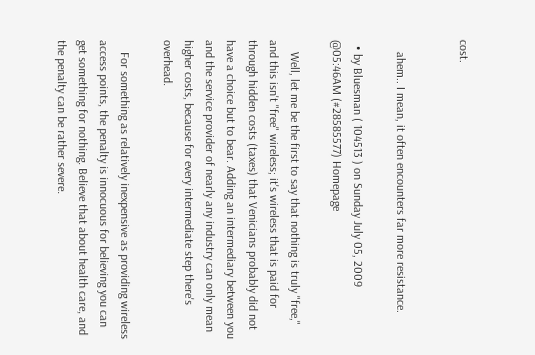cost.


    ahem.. I mean, it often encounters far more resistance.

  • by Bluesman ( 104513 ) on Sunday July 05, 2009 @05:46AM (#28585577) Homepage

    Well, let me be the first to say that nothing is truly "free," and this isn't "free" wireless; it's wireless that is paid for through hidden costs (taxes) that Venicians probably did not have a choice but to bear. Adding an intermediary between you and the service provider of nearly any industry can only mean higher costs, because for every intermediate step there's overhead.

    For something as relatively inexpensive as providing wireless access points, the penalty is innocuous for believing you can get something for nothing. Believe that about health care, and the penalty can be rather severe.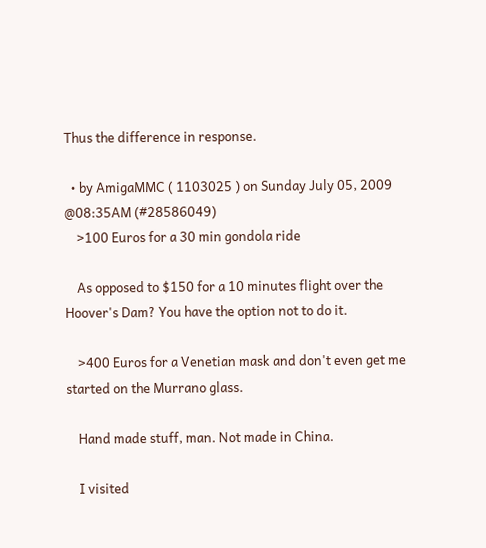Thus the difference in response.

  • by AmigaMMC ( 1103025 ) on Sunday July 05, 2009 @08:35AM (#28586049)
    >100 Euros for a 30 min gondola ride

    As opposed to $150 for a 10 minutes flight over the Hoover's Dam? You have the option not to do it.

    >400 Euros for a Venetian mask and don't even get me started on the Murrano glass.

    Hand made stuff, man. Not made in China.

    I visited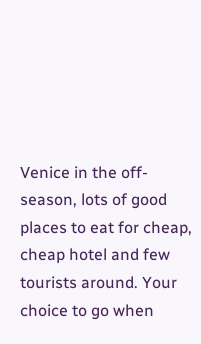Venice in the off-season, lots of good places to eat for cheap, cheap hotel and few tourists around. Your choice to go when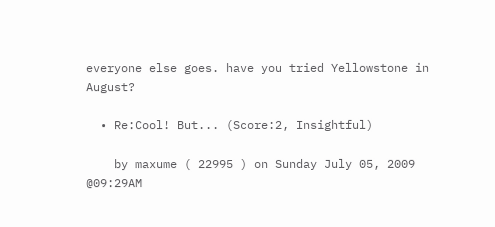everyone else goes. have you tried Yellowstone in August?

  • Re:Cool! But... (Score:2, Insightful)

    by maxume ( 22995 ) on Sunday July 05, 2009 @09:29AM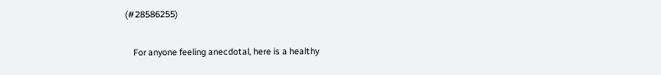(#28586255)

    For anyone feeling anecdotal, here is a healthy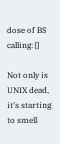dose of BS calling: []

Not only is UNIX dead, it's starting to smell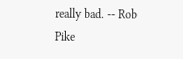really bad. -- Rob Pike